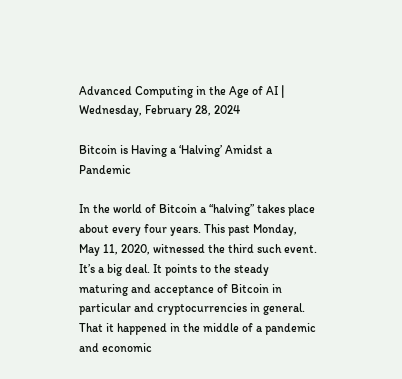Advanced Computing in the Age of AI | Wednesday, February 28, 2024

Bitcoin is Having a ‘Halving’ Amidst a Pandemic

In the world of Bitcoin a “halving” takes place about every four years. This past Monday, May 11, 2020, witnessed the third such event. It’s a big deal. It points to the steady maturing and acceptance of Bitcoin in particular and cryptocurrencies in general. That it happened in the middle of a pandemic and economic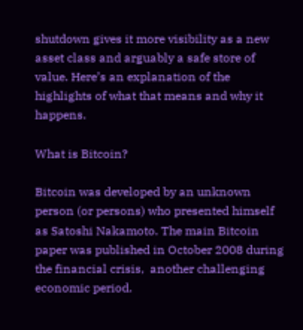shutdown gives it more visibility as a new asset class and arguably a safe store of value. Here’s an explanation of the highlights of what that means and why it happens.

What is Bitcoin?

Bitcoin was developed by an unknown person (or persons) who presented himself as Satoshi Nakamoto. The main Bitcoin paper was published in October 2008 during the financial crisis,  another challenging economic period.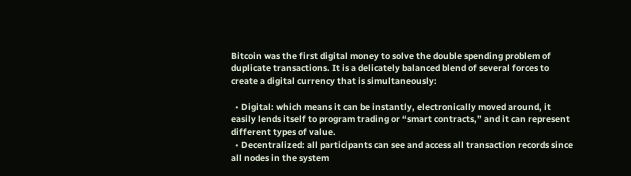Bitcoin was the first digital money to solve the double spending problem of duplicate transactions. It is a delicately balanced blend of several forces to create a digital currency that is simultaneously:

  • Digital: which means it can be instantly, electronically moved around, it easily lends itself to program trading or “smart contracts,” and it can represent different types of value.
  • Decentralized: all participants can see and access all transaction records since all nodes in the system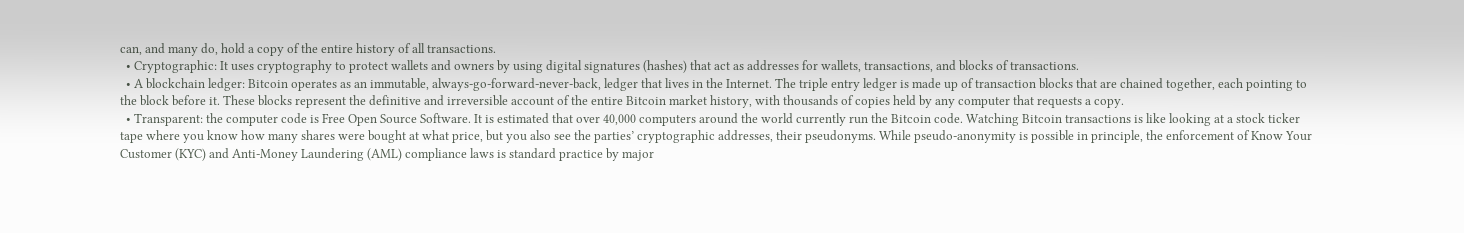can, and many do, hold a copy of the entire history of all transactions.
  • Cryptographic: It uses cryptography to protect wallets and owners by using digital signatures (hashes) that act as addresses for wallets, transactions, and blocks of transactions.
  • A blockchain ledger: Bitcoin operates as an immutable, always-go-forward-never-back, ledger that lives in the Internet. The triple entry ledger is made up of transaction blocks that are chained together, each pointing to the block before it. These blocks represent the definitive and irreversible account of the entire Bitcoin market history, with thousands of copies held by any computer that requests a copy.
  • Transparent: the computer code is Free Open Source Software. It is estimated that over 40,000 computers around the world currently run the Bitcoin code. Watching Bitcoin transactions is like looking at a stock ticker tape where you know how many shares were bought at what price, but you also see the parties’ cryptographic addresses, their pseudonyms. While pseudo-anonymity is possible in principle, the enforcement of Know Your Customer (KYC) and Anti-Money Laundering (AML) compliance laws is standard practice by major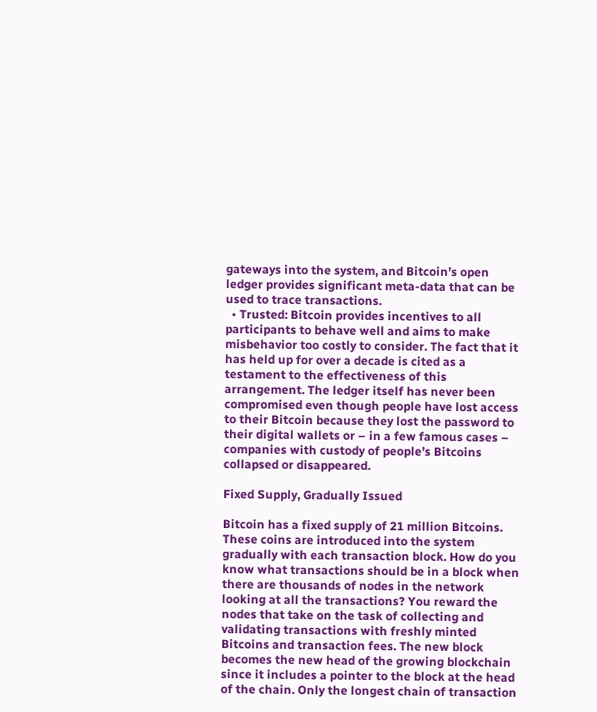gateways into the system, and Bitcoin’s open ledger provides significant meta-data that can be used to trace transactions.
  • Trusted: Bitcoin provides incentives to all participants to behave well and aims to make misbehavior too costly to consider. The fact that it has held up for over a decade is cited as a testament to the effectiveness of this arrangement. The ledger itself has never been compromised even though people have lost access to their Bitcoin because they lost the password to their digital wallets or – in a few famous cases – companies with custody of people’s Bitcoins collapsed or disappeared.

Fixed Supply, Gradually Issued

Bitcoin has a fixed supply of 21 million Bitcoins. These coins are introduced into the system gradually with each transaction block. How do you know what transactions should be in a block when there are thousands of nodes in the network looking at all the transactions? You reward the nodes that take on the task of collecting and validating transactions with freshly minted Bitcoins and transaction fees. The new block becomes the new head of the growing blockchain since it includes a pointer to the block at the head of the chain. Only the longest chain of transaction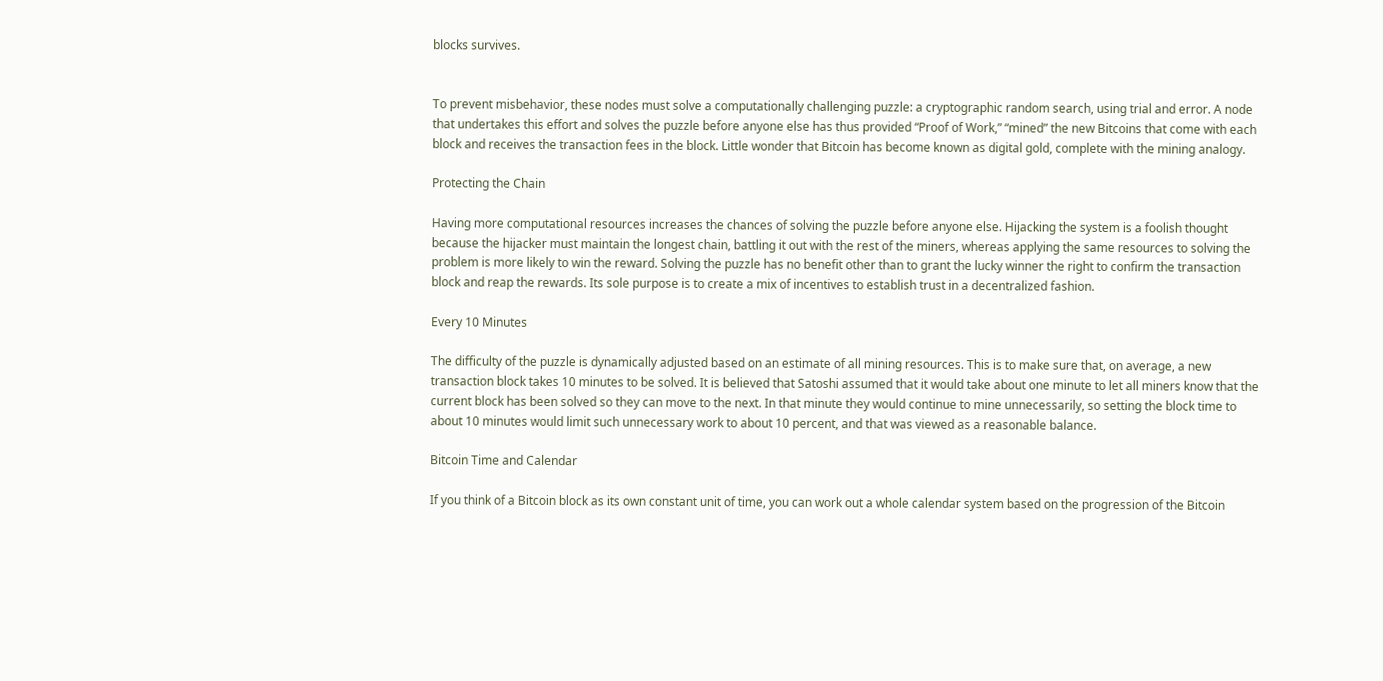blocks survives.


To prevent misbehavior, these nodes must solve a computationally challenging puzzle: a cryptographic random search, using trial and error. A node that undertakes this effort and solves the puzzle before anyone else has thus provided “Proof of Work,” “mined” the new Bitcoins that come with each block and receives the transaction fees in the block. Little wonder that Bitcoin has become known as digital gold, complete with the mining analogy.

Protecting the Chain

Having more computational resources increases the chances of solving the puzzle before anyone else. Hijacking the system is a foolish thought because the hijacker must maintain the longest chain, battling it out with the rest of the miners, whereas applying the same resources to solving the problem is more likely to win the reward. Solving the puzzle has no benefit other than to grant the lucky winner the right to confirm the transaction block and reap the rewards. Its sole purpose is to create a mix of incentives to establish trust in a decentralized fashion.

Every 10 Minutes

The difficulty of the puzzle is dynamically adjusted based on an estimate of all mining resources. This is to make sure that, on average, a new transaction block takes 10 minutes to be solved. It is believed that Satoshi assumed that it would take about one minute to let all miners know that the current block has been solved so they can move to the next. In that minute they would continue to mine unnecessarily, so setting the block time to about 10 minutes would limit such unnecessary work to about 10 percent, and that was viewed as a reasonable balance.

Bitcoin Time and Calendar

If you think of a Bitcoin block as its own constant unit of time, you can work out a whole calendar system based on the progression of the Bitcoin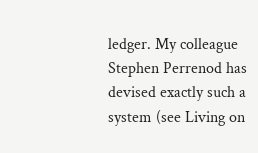ledger. My colleague Stephen Perrenod has devised exactly such a system (see Living on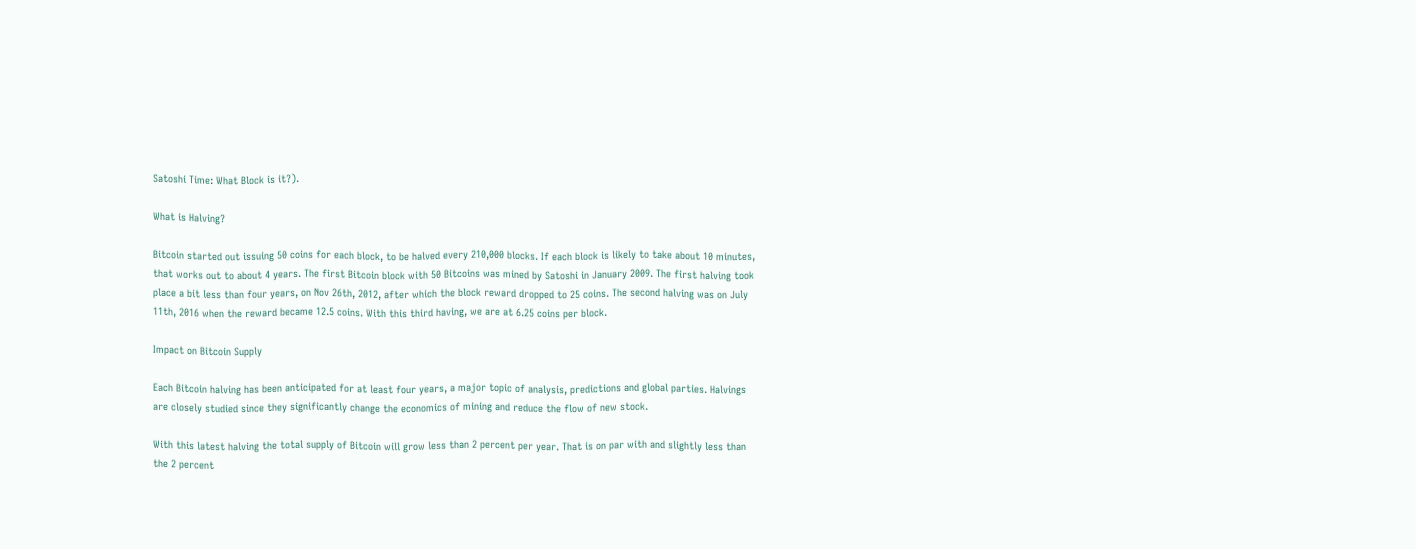Satoshi Time: What Block is it?).

What is Halving?

Bitcoin started out issuing 50 coins for each block, to be halved every 210,000 blocks. If each block is likely to take about 10 minutes, that works out to about 4 years. The first Bitcoin block with 50 Bitcoins was mined by Satoshi in January 2009. The first halving took place a bit less than four years, on Nov 26th, 2012, after which the block reward dropped to 25 coins. The second halving was on July 11th, 2016 when the reward became 12.5 coins. With this third having, we are at 6.25 coins per block.

Impact on Bitcoin Supply

Each Bitcoin halving has been anticipated for at least four years, a major topic of analysis, predictions and global parties. Halvings are closely studied since they significantly change the economics of mining and reduce the flow of new stock.

With this latest halving the total supply of Bitcoin will grow less than 2 percent per year. That is on par with and slightly less than the 2 percent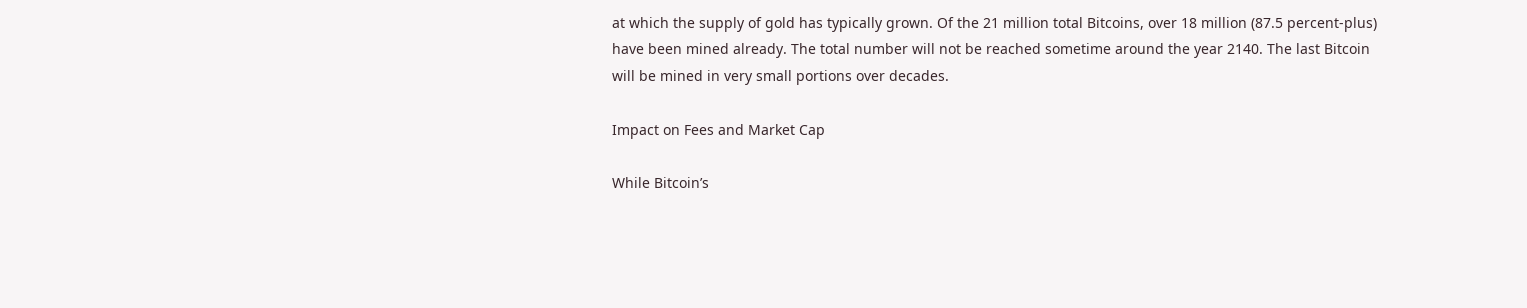at which the supply of gold has typically grown. Of the 21 million total Bitcoins, over 18 million (87.5 percent-plus) have been mined already. The total number will not be reached sometime around the year 2140. The last Bitcoin will be mined in very small portions over decades.

Impact on Fees and Market Cap

While Bitcoin’s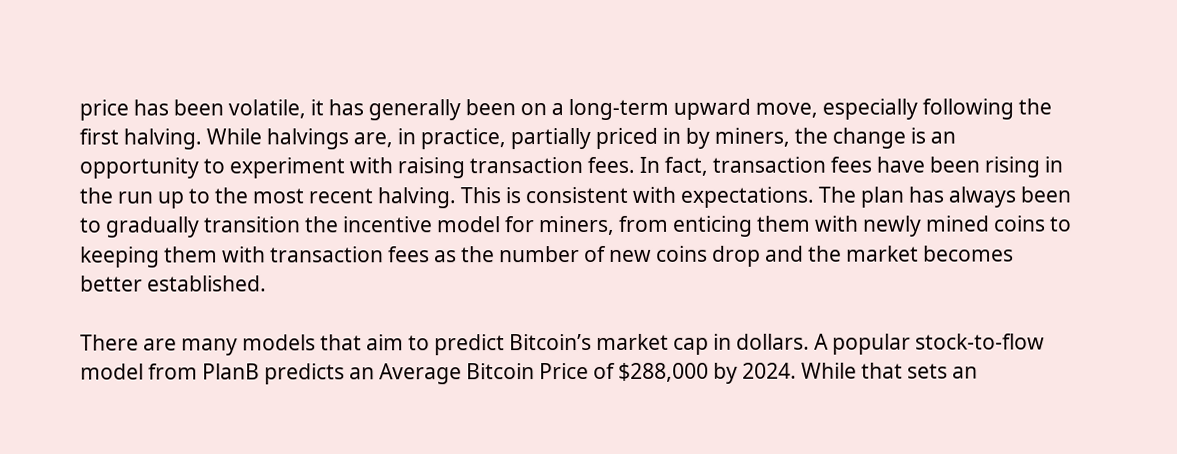price has been volatile, it has generally been on a long-term upward move, especially following the first halving. While halvings are, in practice, partially priced in by miners, the change is an opportunity to experiment with raising transaction fees. In fact, transaction fees have been rising in the run up to the most recent halving. This is consistent with expectations. The plan has always been to gradually transition the incentive model for miners, from enticing them with newly mined coins to keeping them with transaction fees as the number of new coins drop and the market becomes better established.

There are many models that aim to predict Bitcoin’s market cap in dollars. A popular stock-to-flow model from PlanB predicts an Average Bitcoin Price of $288,000 by 2024. While that sets an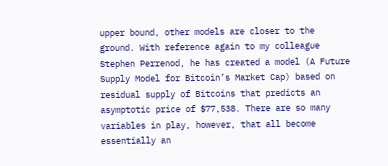upper bound, other models are closer to the ground. With reference again to my colleague Stephen Perrenod, he has created a model (A Future Supply Model for Bitcoin’s Market Cap) based on residual supply of Bitcoins that predicts an asymptotic price of $77,538. There are so many variables in play, however, that all become essentially an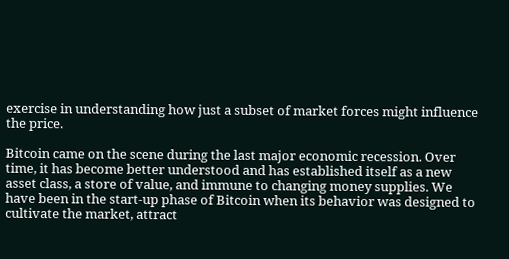exercise in understanding how just a subset of market forces might influence the price.

Bitcoin came on the scene during the last major economic recession. Over time, it has become better understood and has established itself as a new asset class, a store of value, and immune to changing money supplies. We have been in the start-up phase of Bitcoin when its behavior was designed to cultivate the market, attract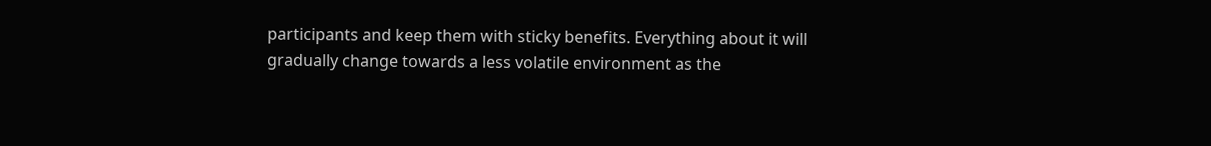participants and keep them with sticky benefits. Everything about it will gradually change towards a less volatile environment as the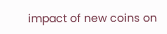impact of new coins on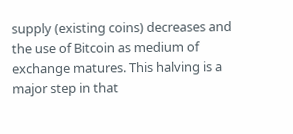supply (existing coins) decreases and the use of Bitcoin as medium of exchange matures. This halving is a major step in that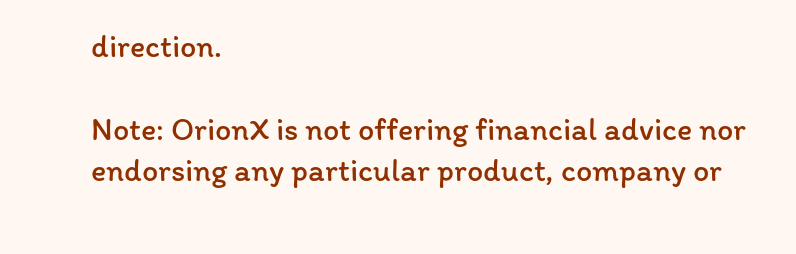direction.

Note: OrionX is not offering financial advice nor endorsing any particular product, company or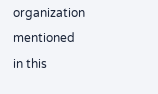organization mentioned in this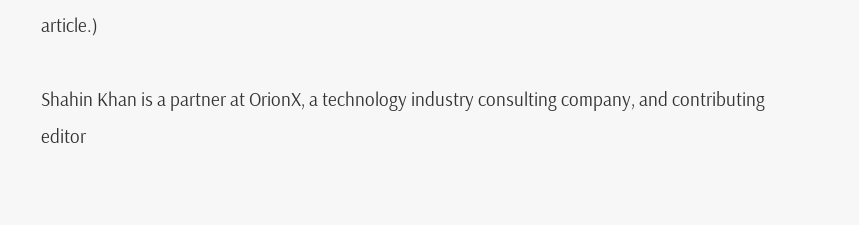article.)

Shahin Khan is a partner at OrionX, a technology industry consulting company, and contributing editor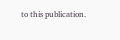to this publication.